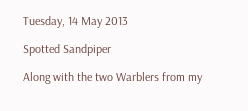Tuesday, 14 May 2013

Spotted Sandpiper

Along with the two Warblers from my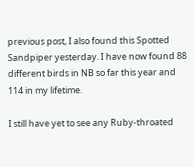previous post, I also found this Spotted Sandpiper yesterday. I have now found 88 different birds in NB so far this year and 114 in my lifetime.

I still have yet to see any Ruby-throated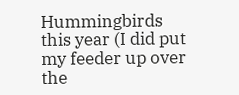Hummingbirds this year (I did put my feeder up over the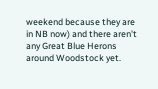weekend because they are in NB now) and there aren't any Great Blue Herons around Woodstock yet.